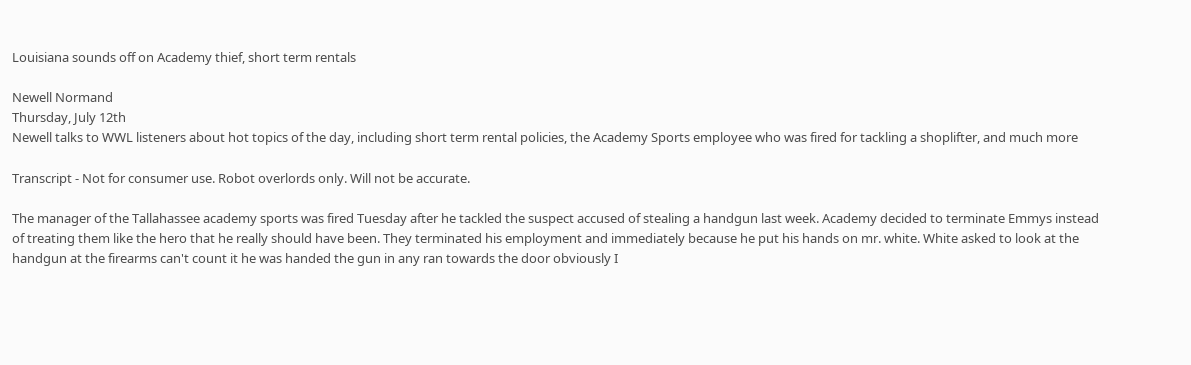Louisiana sounds off on Academy thief, short term rentals

Newell Normand
Thursday, July 12th
Newell talks to WWL listeners about hot topics of the day, including short term rental policies, the Academy Sports employee who was fired for tackling a shoplifter, and much more

Transcript - Not for consumer use. Robot overlords only. Will not be accurate.

The manager of the Tallahassee academy sports was fired Tuesday after he tackled the suspect accused of stealing a handgun last week. Academy decided to terminate Emmys instead of treating them like the hero that he really should have been. They terminated his employment and immediately because he put his hands on mr. white. White asked to look at the handgun at the firearms can't count it he was handed the gun in any ran towards the door obviously I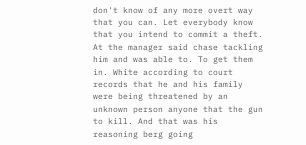don't know of any more overt way that you can. Let everybody know that you intend to commit a theft. At the manager said chase tackling him and was able to. To get them in. White according to court records that he and his family were being threatened by an unknown person anyone that the gun to kill. And that was his reasoning berg going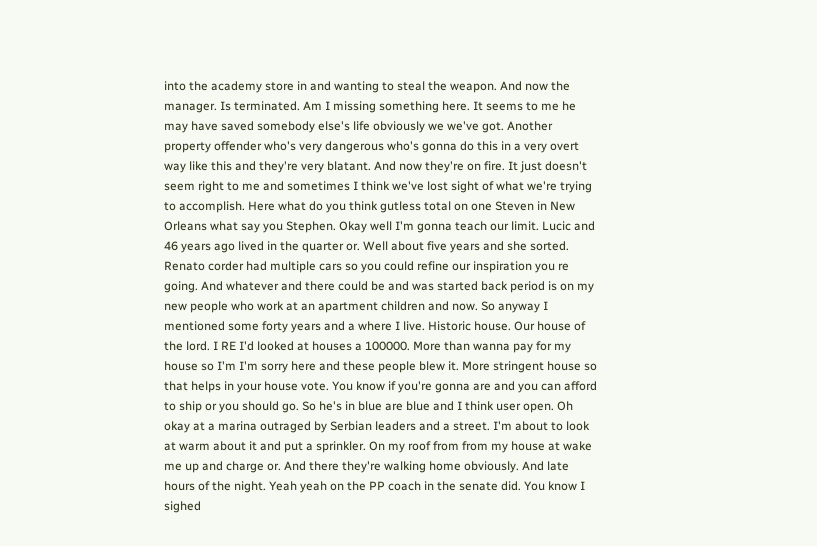into the academy store in and wanting to steal the weapon. And now the manager. Is terminated. Am I missing something here. It seems to me he may have saved somebody else's life obviously we we've got. Another property offender who's very dangerous who's gonna do this in a very overt way like this and they're very blatant. And now they're on fire. It just doesn't seem right to me and sometimes I think we've lost sight of what we're trying to accomplish. Here what do you think gutless total on one Steven in New Orleans what say you Stephen. Okay well I'm gonna teach our limit. Lucic and 46 years ago lived in the quarter or. Well about five years and she sorted. Renato corder had multiple cars so you could refine our inspiration you re going. And whatever and there could be and was started back period is on my new people who work at an apartment children and now. So anyway I mentioned some forty years and a where I live. Historic house. Our house of the lord. I RE I'd looked at houses a 100000. More than wanna pay for my house so I'm I'm sorry here and these people blew it. More stringent house so that helps in your house vote. You know if you're gonna are and you can afford to ship or you should go. So he's in blue are blue and I think user open. Oh okay at a marina outraged by Serbian leaders and a street. I'm about to look at warm about it and put a sprinkler. On my roof from from my house at wake me up and charge or. And there they're walking home obviously. And late hours of the night. Yeah yeah on the PP coach in the senate did. You know I sighed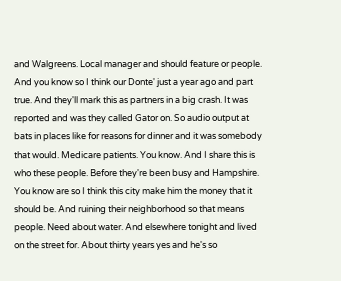and Walgreens. Local manager and should feature or people. And you know so I think our Donte' just a year ago and part true. And they'll mark this as partners in a big crash. It was reported and was they called Gator on. So audio output at bats in places like for reasons for dinner and it was somebody that would. Medicare patients. You know. And I share this is who these people. Before they're been busy and Hampshire. You know are so I think this city make him the money that it should be. And ruining their neighborhood so that means people. Need about water. And elsewhere tonight and lived on the street for. About thirty years yes and he's so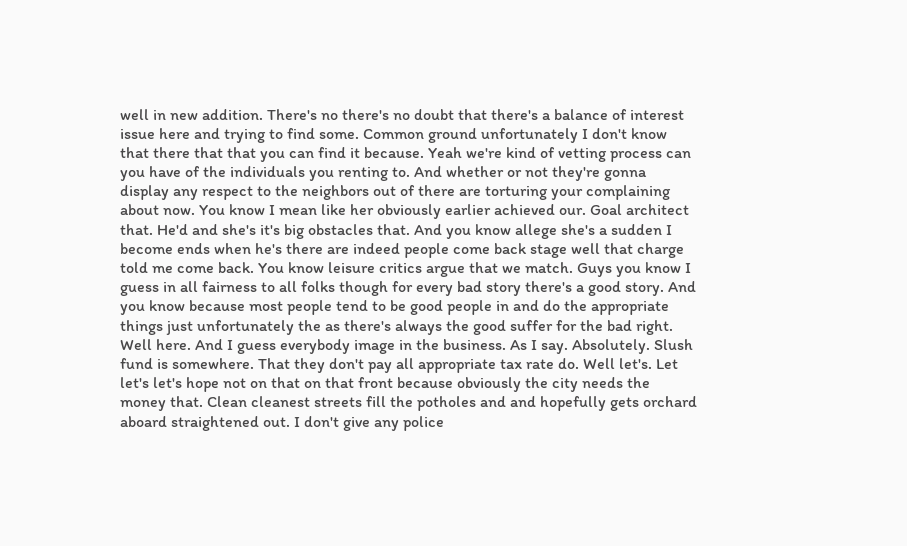well in new addition. There's no there's no doubt that there's a balance of interest issue here and trying to find some. Common ground unfortunately I don't know that there that that you can find it because. Yeah we're kind of vetting process can you have of the individuals you renting to. And whether or not they're gonna display any respect to the neighbors out of there are torturing your complaining about now. You know I mean like her obviously earlier achieved our. Goal architect that. He'd and she's it's big obstacles that. And you know allege she's a sudden I become ends when he's there are indeed people come back stage well that charge told me come back. You know leisure critics argue that we match. Guys you know I guess in all fairness to all folks though for every bad story there's a good story. And you know because most people tend to be good people in and do the appropriate things just unfortunately the as there's always the good suffer for the bad right. Well here. And I guess everybody image in the business. As I say. Absolutely. Slush fund is somewhere. That they don't pay all appropriate tax rate do. Well let's. Let let's let's hope not on that on that front because obviously the city needs the money that. Clean cleanest streets fill the potholes and and hopefully gets orchard aboard straightened out. I don't give any police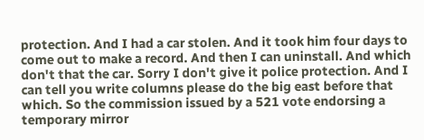protection. And I had a car stolen. And it took him four days to come out to make a record. And then I can uninstall. And which don't that the car. Sorry I don't give it police protection. And I can tell you write columns please do the big east before that which. So the commission issued by a 521 vote endorsing a temporary mirror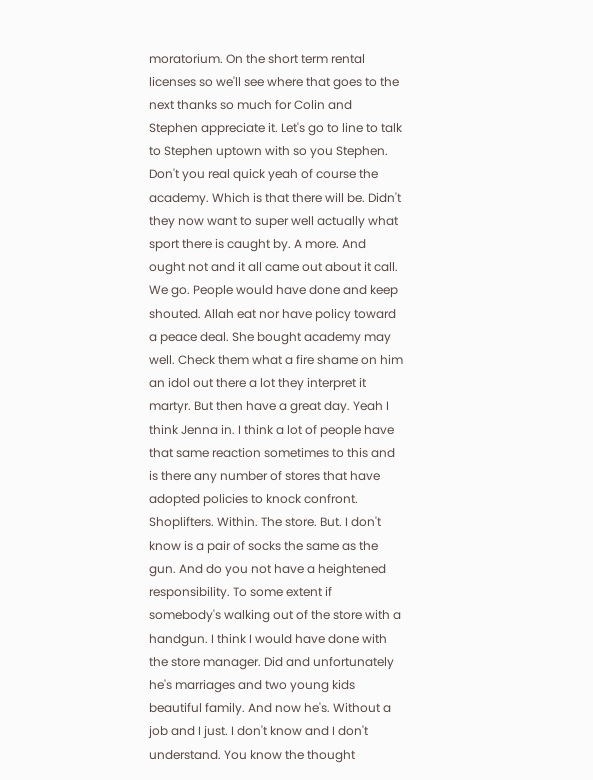moratorium. On the short term rental licenses so we'll see where that goes to the next thanks so much for Colin and Stephen appreciate it. Let's go to line to talk to Stephen uptown with so you Stephen. Don't you real quick yeah of course the academy. Which is that there will be. Didn't they now want to super well actually what sport there is caught by. A more. And ought not and it all came out about it call. We go. People would have done and keep shouted. Allah eat nor have policy toward a peace deal. She bought academy may well. Check them what a fire shame on him an idol out there a lot they interpret it martyr. But then have a great day. Yeah I think Jenna in. I think a lot of people have that same reaction sometimes to this and is there any number of stores that have adopted policies to knock confront. Shoplifters. Within. The store. But. I don't know is a pair of socks the same as the gun. And do you not have a heightened responsibility. To some extent if somebody's walking out of the store with a handgun. I think I would have done with the store manager. Did and unfortunately he's marriages and two young kids beautiful family. And now he's. Without a job and I just. I don't know and I don't understand. You know the thought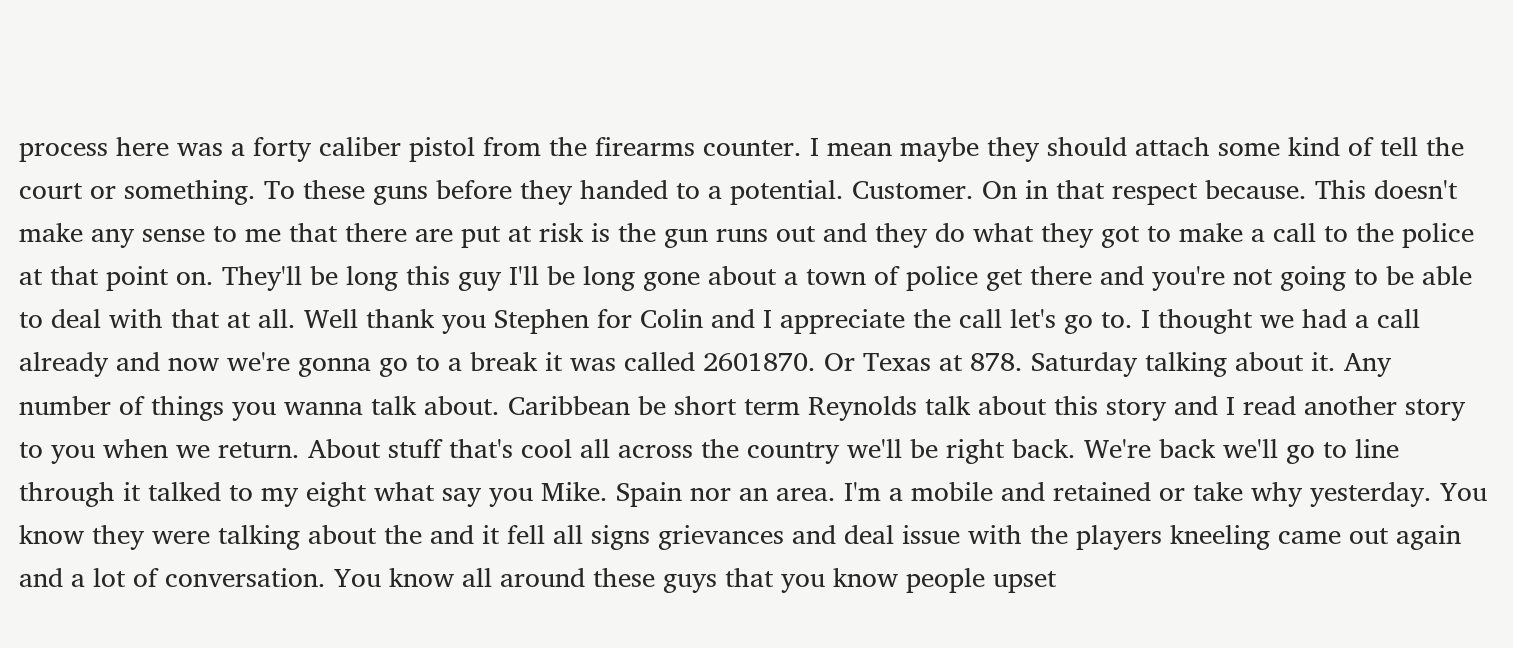process here was a forty caliber pistol from the firearms counter. I mean maybe they should attach some kind of tell the court or something. To these guns before they handed to a potential. Customer. On in that respect because. This doesn't make any sense to me that there are put at risk is the gun runs out and they do what they got to make a call to the police at that point on. They'll be long this guy I'll be long gone about a town of police get there and you're not going to be able to deal with that at all. Well thank you Stephen for Colin and I appreciate the call let's go to. I thought we had a call already and now we're gonna go to a break it was called 2601870. Or Texas at 878. Saturday talking about it. Any number of things you wanna talk about. Caribbean be short term Reynolds talk about this story and I read another story to you when we return. About stuff that's cool all across the country we'll be right back. We're back we'll go to line through it talked to my eight what say you Mike. Spain nor an area. I'm a mobile and retained or take why yesterday. You know they were talking about the and it fell all signs grievances and deal issue with the players kneeling came out again and a lot of conversation. You know all around these guys that you know people upset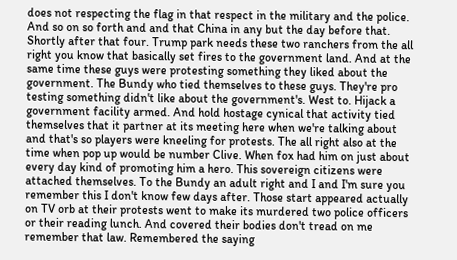does not respecting the flag in that respect in the military and the police. And so on so forth and and that China in any but the day before that. Shortly after that four. Trump park needs these two ranchers from the all right you know that basically set fires to the government land. And at the same time these guys were protesting something they liked about the government. The Bundy who tied themselves to these guys. They're pro testing something didn't like about the government's. West to. Hijack a government facility armed. And hold hostage cynical that activity tied themselves that it partner at its meeting here when we're talking about and that's so players were kneeling for protests. The all right also at the time when pop up would be number Clive. When fox had him on just about every day kind of promoting him a hero. This sovereign citizens were attached themselves. To the Bundy an adult right and I and I'm sure you remember this I don't know few days after. Those start appeared actually on TV orb at their protests went to make its murdered two police officers or their reading lunch. And covered their bodies don't tread on me remember that law. Remembered the saying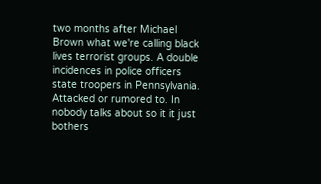two months after Michael Brown what we're calling black lives terrorist groups. A double incidences in police officers state troopers in Pennsylvania. Attacked or rumored to. In nobody talks about so it it just bothers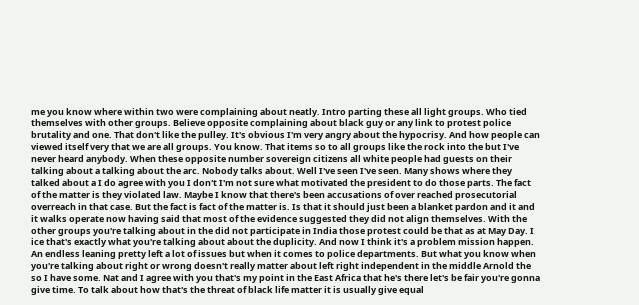me you know where within two were complaining about neatly. Intro parting these all light groups. Who tied themselves with other groups. Believe opposite complaining about black guy or any link to protest police brutality and one. That don't like the pulley. It's obvious I'm very angry about the hypocrisy. And how people can viewed itself very that we are all groups. You know. That items so to all groups like the rock into the but I've never heard anybody. When these opposite number sovereign citizens all white people had guests on their talking about a talking about the arc. Nobody talks about. Well I've seen I've seen. Many shows where they talked about a I do agree with you I don't I'm not sure what motivated the president to do those parts. The fact of the matter is they violated law. Maybe I know that there's been accusations of over reached prosecutorial overreach in that case. But the fact is fact of the matter is. Is that it should just been a blanket pardon and it and it walks operate now having said that most of the evidence suggested they did not align themselves. With the other groups you're talking about in the did not participate in India those protest could be that as at May Day. I ice that's exactly what you're talking about about the duplicity. And now I think it's a problem mission happen. An endless leaning pretty left a lot of issues but when it comes to police departments. But what you know when you're talking about right or wrong doesn't really matter about left right independent in the middle Arnold the so I have some. Nat and I agree with you that's my point in the East Africa that he's there let's be fair you're gonna give time. To talk about how that's the threat of black life matter it is usually give equal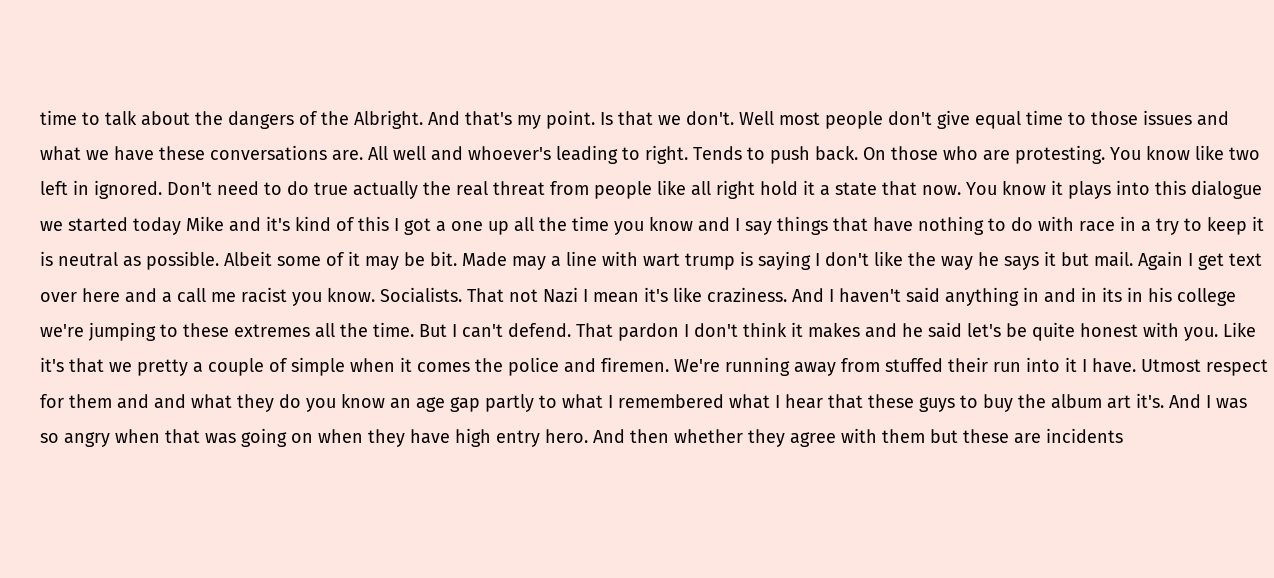time to talk about the dangers of the Albright. And that's my point. Is that we don't. Well most people don't give equal time to those issues and what we have these conversations are. All well and whoever's leading to right. Tends to push back. On those who are protesting. You know like two left in ignored. Don't need to do true actually the real threat from people like all right hold it a state that now. You know it plays into this dialogue we started today Mike and it's kind of this I got a one up all the time you know and I say things that have nothing to do with race in a try to keep it is neutral as possible. Albeit some of it may be bit. Made may a line with wart trump is saying I don't like the way he says it but mail. Again I get text over here and a call me racist you know. Socialists. That not Nazi I mean it's like craziness. And I haven't said anything in and in its in his college we're jumping to these extremes all the time. But I can't defend. That pardon I don't think it makes and he said let's be quite honest with you. Like it's that we pretty a couple of simple when it comes the police and firemen. We're running away from stuffed their run into it I have. Utmost respect for them and and what they do you know an age gap partly to what I remembered what I hear that these guys to buy the album art it's. And I was so angry when that was going on when they have high entry hero. And then whether they agree with them but these are incidents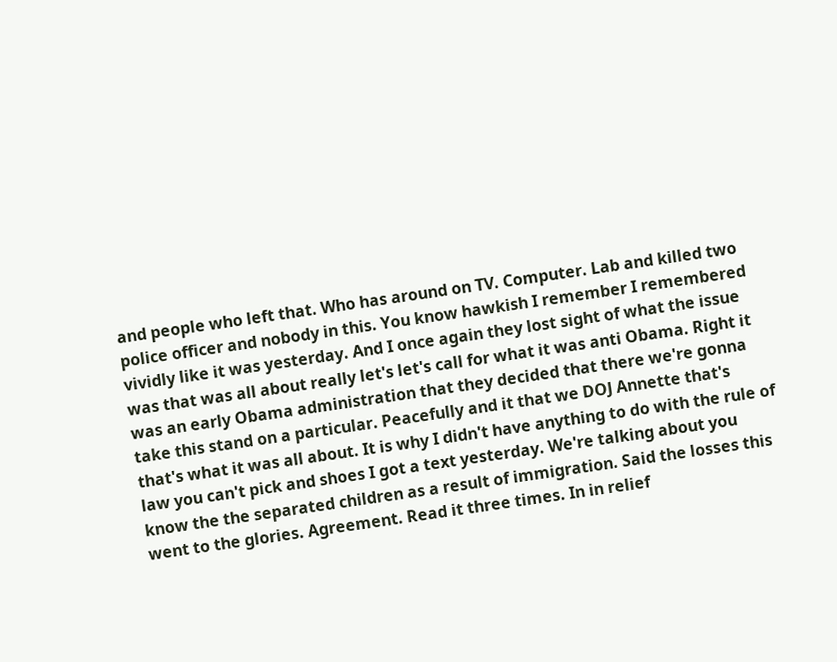and people who left that. Who has around on TV. Computer. Lab and killed two police officer and nobody in this. You know hawkish I remember I remembered vividly like it was yesterday. And I once again they lost sight of what the issue was that was all about really let's let's call for what it was anti Obama. Right it was an early Obama administration that they decided that there we're gonna take this stand on a particular. Peacefully and it that we DOJ Annette that's that's what it was all about. It is why I didn't have anything to do with the rule of law you can't pick and shoes I got a text yesterday. We're talking about you know the the separated children as a result of immigration. Said the losses this went to the glories. Agreement. Read it three times. In in relief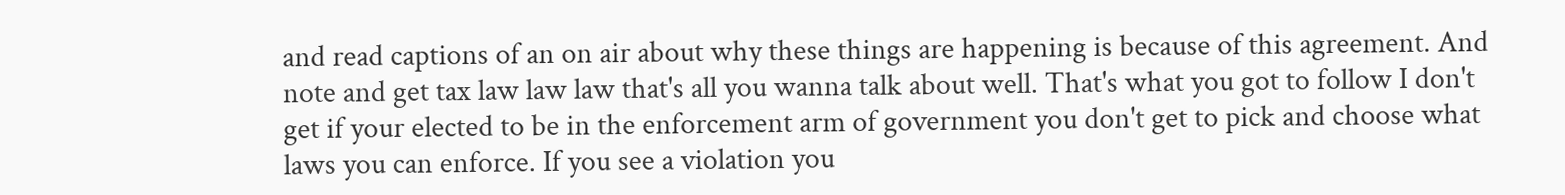and read captions of an on air about why these things are happening is because of this agreement. And note and get tax law law law that's all you wanna talk about well. That's what you got to follow I don't get if your elected to be in the enforcement arm of government you don't get to pick and choose what laws you can enforce. If you see a violation you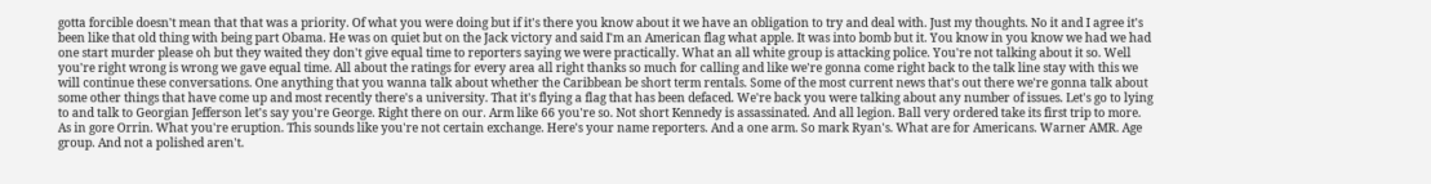gotta forcible doesn't mean that that was a priority. Of what you were doing but if it's there you know about it we have an obligation to try and deal with. Just my thoughts. No it and I agree it's been like that old thing with being part Obama. He was on quiet but on the Jack victory and said I'm an American flag what apple. It was into bomb but it. You know in you know we had we had one start murder please oh but they waited they don't give equal time to reporters saying we were practically. What an all white group is attacking police. You're not talking about it so. Well you're right wrong is wrong we gave equal time. All about the ratings for every area all right thanks so much for calling and like we're gonna come right back to the talk line stay with this we will continue these conversations. One anything that you wanna talk about whether the Caribbean be short term rentals. Some of the most current news that's out there we're gonna talk about some other things that have come up and most recently there's a university. That it's flying a flag that has been defaced. We're back you were talking about any number of issues. Let's go to lying to and talk to Georgian Jefferson let's say you're George. Right there on our. Arm like 66 you're so. Not short Kennedy is assassinated. And all legion. Ball very ordered take its first trip to more. As in gore Orrin. What you're eruption. This sounds like you're not certain exchange. Here's your name reporters. And a one arm. So mark Ryan's. What are for Americans. Warner AMR. Age group. And not a polished aren't.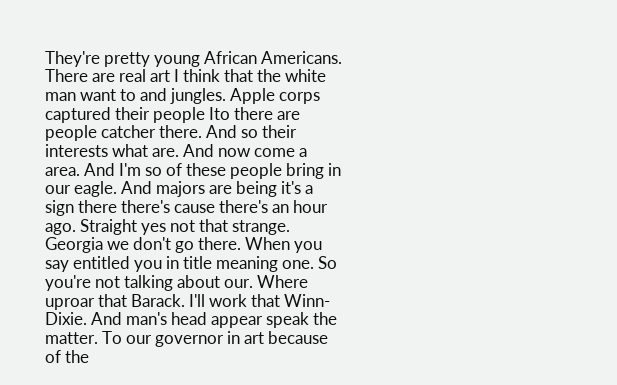They're pretty young African Americans. There are real art I think that the white man want to and jungles. Apple corps captured their people Ito there are people catcher there. And so their interests what are. And now come a area. And I'm so of these people bring in our eagle. And majors are being it's a sign there there's cause there's an hour ago. Straight yes not that strange. Georgia we don't go there. When you say entitled you in title meaning one. So you're not talking about our. Where uproar that Barack. I'll work that Winn-Dixie. And man's head appear speak the matter. To our governor in art because of the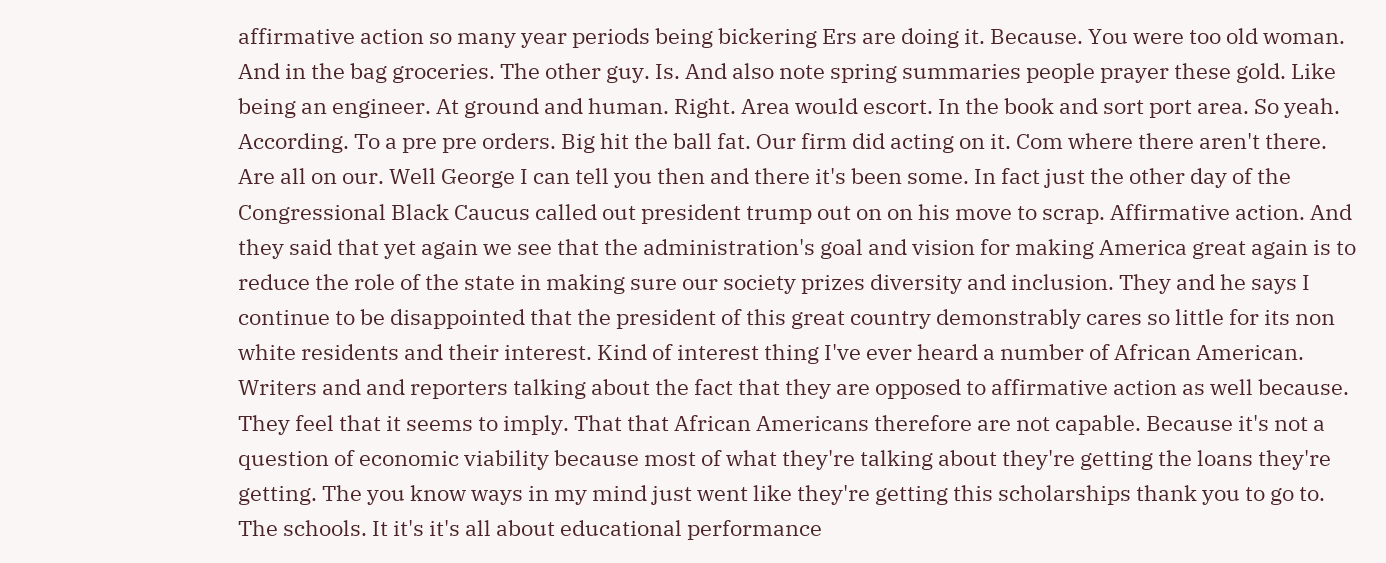affirmative action so many year periods being bickering Ers are doing it. Because. You were too old woman. And in the bag groceries. The other guy. Is. And also note spring summaries people prayer these gold. Like being an engineer. At ground and human. Right. Area would escort. In the book and sort port area. So yeah. According. To a pre pre orders. Big hit the ball fat. Our firm did acting on it. Com where there aren't there. Are all on our. Well George I can tell you then and there it's been some. In fact just the other day of the Congressional Black Caucus called out president trump out on on his move to scrap. Affirmative action. And they said that yet again we see that the administration's goal and vision for making America great again is to reduce the role of the state in making sure our society prizes diversity and inclusion. They and he says I continue to be disappointed that the president of this great country demonstrably cares so little for its non white residents and their interest. Kind of interest thing I've ever heard a number of African American. Writers and and reporters talking about the fact that they are opposed to affirmative action as well because. They feel that it seems to imply. That that African Americans therefore are not capable. Because it's not a question of economic viability because most of what they're talking about they're getting the loans they're getting. The you know ways in my mind just went like they're getting this scholarships thank you to go to. The schools. It it's it's all about educational performance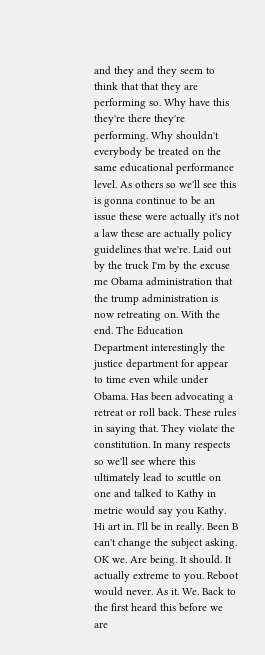and they and they seem to think that that they are performing so. Why have this they're there they're performing. Why shouldn't everybody be treated on the same educational performance level. As others so we'll see this is gonna continue to be an issue these were actually it's not a law these are actually policy guidelines that we're. Laid out by the truck I'm by the excuse me Obama administration that the trump administration is now retreating on. With the end. The Education Department interestingly the justice department for appear to time even while under Obama. Has been advocating a retreat or roll back. These rules in saying that. They violate the constitution. In many respects so we'll see where this ultimately lead to scuttle on one and talked to Kathy in metric would say you Kathy. Hi art in. I'll be in really. Been B can't change the subject asking. OK we. Are being. It should. It actually extreme to you. Reboot would never. As it. We. Back to the first heard this before we are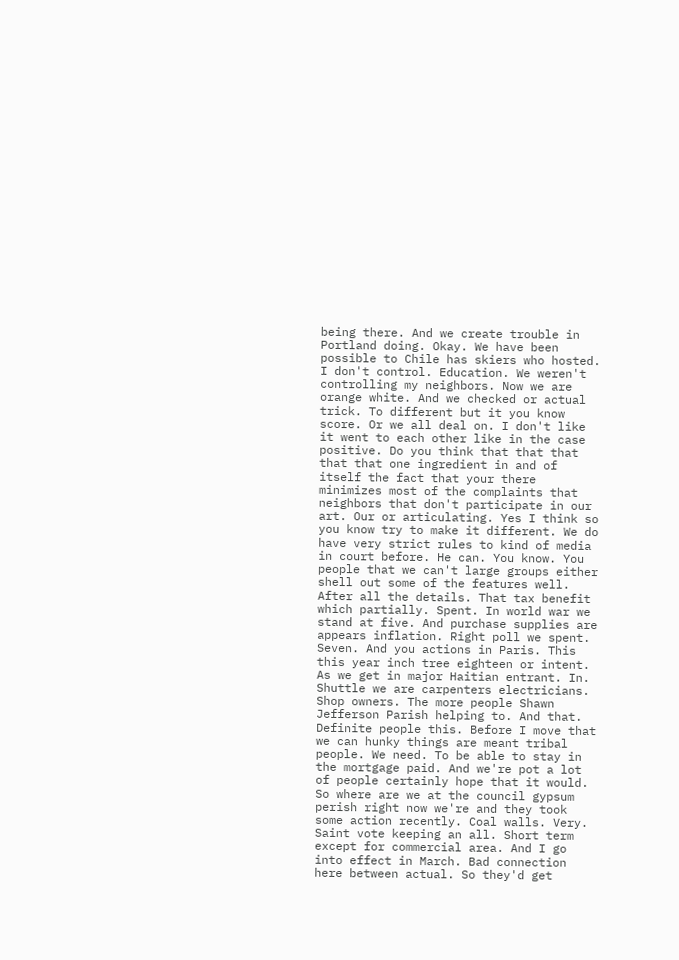being there. And we create trouble in Portland doing. Okay. We have been possible to Chile has skiers who hosted. I don't control. Education. We weren't controlling my neighbors. Now we are orange white. And we checked or actual trick. To different but it you know score. Or we all deal on. I don't like it went to each other like in the case positive. Do you think that that that that that one ingredient in and of itself the fact that your there minimizes most of the complaints that neighbors that don't participate in our art. Our or articulating. Yes I think so you know try to make it different. We do have very strict rules to kind of media in court before. He can. You know. You people that we can't large groups either shell out some of the features well. After all the details. That tax benefit which partially. Spent. In world war we stand at five. And purchase supplies are appears inflation. Right poll we spent. Seven. And you actions in Paris. This this year inch tree eighteen or intent. As we get in major Haitian entrant. In. Shuttle we are carpenters electricians. Shop owners. The more people Shawn Jefferson Parish helping to. And that. Definite people this. Before I move that we can hunky things are meant tribal people. We need. To be able to stay in the mortgage paid. And we're pot a lot of people certainly hope that it would. So where are we at the council gypsum perish right now we're and they took some action recently. Coal walls. Very. Saint vote keeping an all. Short term except for commercial area. And I go into effect in March. Bad connection here between actual. So they'd get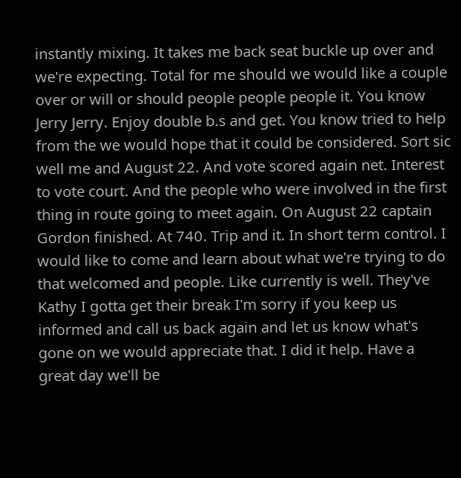instantly mixing. It takes me back seat buckle up over and we're expecting. Total for me should we would like a couple over or will or should people people people it. You know Jerry Jerry. Enjoy double b.s and get. You know tried to help from the we would hope that it could be considered. Sort sic well me and August 22. And vote scored again net. Interest to vote court. And the people who were involved in the first thing in route going to meet again. On August 22 captain Gordon finished. At 740. Trip and it. In short term control. I would like to come and learn about what we're trying to do that welcomed and people. Like currently is well. They've Kathy I gotta get their break I'm sorry if you keep us informed and call us back again and let us know what's gone on we would appreciate that. I did it help. Have a great day we'll be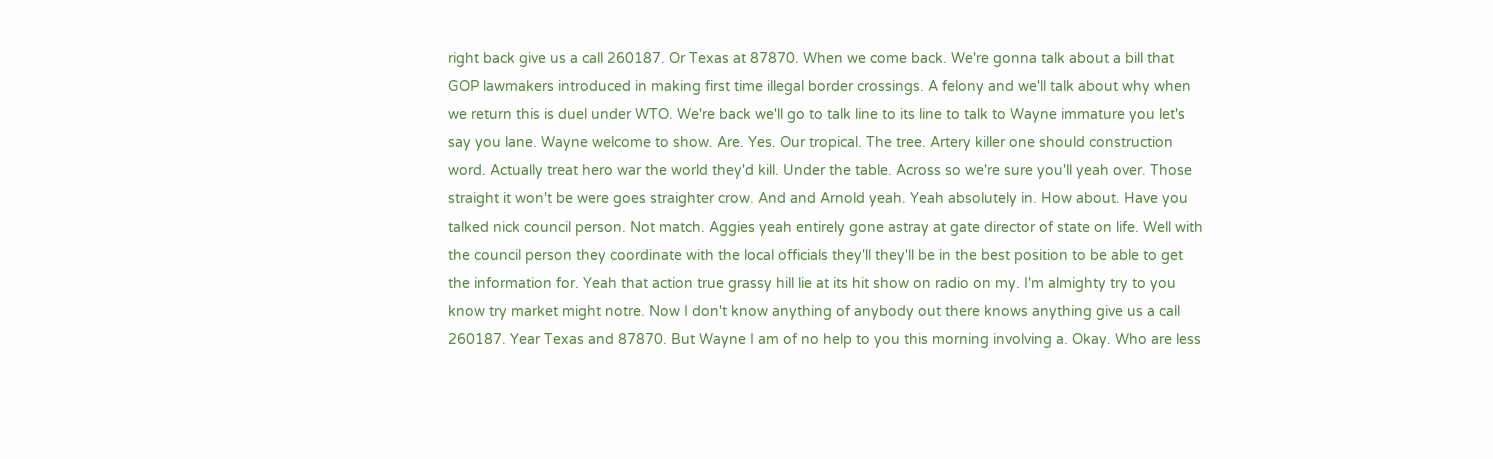right back give us a call 260187. Or Texas at 87870. When we come back. We're gonna talk about a bill that GOP lawmakers introduced in making first time illegal border crossings. A felony and we'll talk about why when we return this is duel under WTO. We're back we'll go to talk line to its line to talk to Wayne immature you let's say you lane. Wayne welcome to show. Are. Yes. Our tropical. The tree. Artery killer one should construction word. Actually treat hero war the world they'd kill. Under the table. Across so we're sure you'll yeah over. Those straight it won't be were goes straighter crow. And and Arnold yeah. Yeah absolutely in. How about. Have you talked nick council person. Not match. Aggies yeah entirely gone astray at gate director of state on life. Well with the council person they coordinate with the local officials they'll they'll be in the best position to be able to get the information for. Yeah that action true grassy hill lie at its hit show on radio on my. I'm almighty try to you know try market might notre. Now I don't know anything of anybody out there knows anything give us a call 260187. Year Texas and 87870. But Wayne I am of no help to you this morning involving a. Okay. Who are less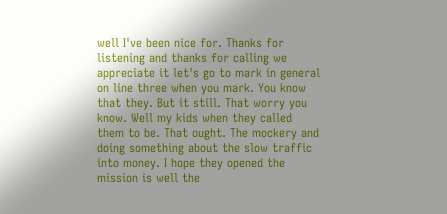well I've been nice for. Thanks for listening and thanks for calling we appreciate it let's go to mark in general on line three when you mark. You know that they. But it still. That worry you know. Well my kids when they called them to be. That ought. The mockery and doing something about the slow traffic into money. I hope they opened the mission is well the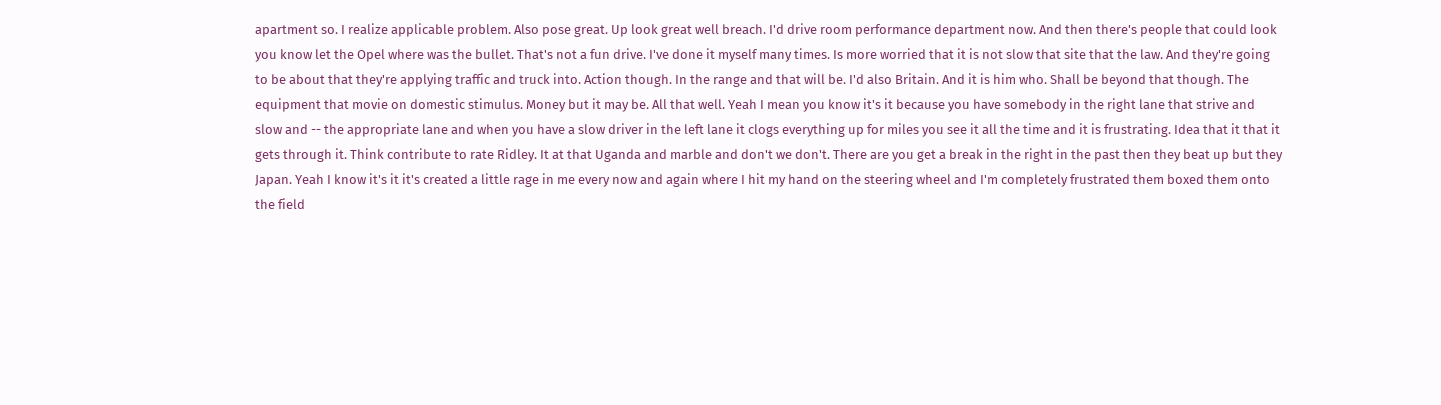apartment so. I realize applicable problem. Also pose great. Up look great well breach. I'd drive room performance department now. And then there's people that could look you know let the Opel where was the bullet. That's not a fun drive. I've done it myself many times. Is more worried that it is not slow that site that the law. And they're going to be about that they're applying traffic and truck into. Action though. In the range and that will be. I'd also Britain. And it is him who. Shall be beyond that though. The equipment that movie on domestic stimulus. Money but it may be. All that well. Yeah I mean you know it's it because you have somebody in the right lane that strive and slow and -- the appropriate lane and when you have a slow driver in the left lane it clogs everything up for miles you see it all the time and it is frustrating. Idea that it that it gets through it. Think contribute to rate Ridley. It at that Uganda and marble and don't we don't. There are you get a break in the right in the past then they beat up but they Japan. Yeah I know it's it it's created a little rage in me every now and again where I hit my hand on the steering wheel and I'm completely frustrated them boxed them onto the field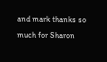and mark thanks so much for Sharon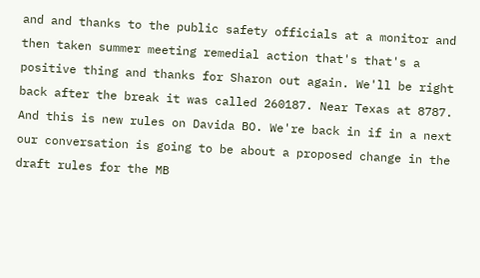and and thanks to the public safety officials at a monitor and then taken summer meeting remedial action that's that's a positive thing and thanks for Sharon out again. We'll be right back after the break it was called 260187. Near Texas at 8787. And this is new rules on Davida BO. We're back in if in a next our conversation is going to be about a proposed change in the draft rules for the MB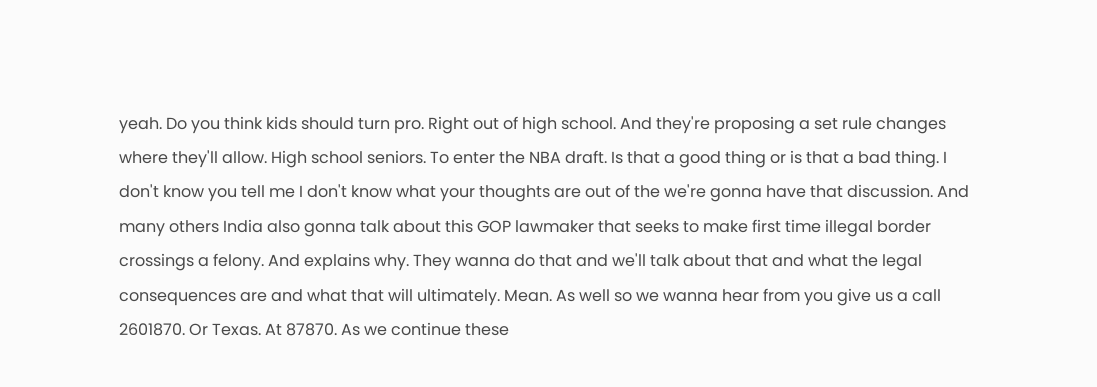yeah. Do you think kids should turn pro. Right out of high school. And they're proposing a set rule changes where they'll allow. High school seniors. To enter the NBA draft. Is that a good thing or is that a bad thing. I don't know you tell me I don't know what your thoughts are out of the we're gonna have that discussion. And many others India also gonna talk about this GOP lawmaker that seeks to make first time illegal border crossings a felony. And explains why. They wanna do that and we'll talk about that and what the legal consequences are and what that will ultimately. Mean. As well so we wanna hear from you give us a call 2601870. Or Texas. At 87870. As we continue these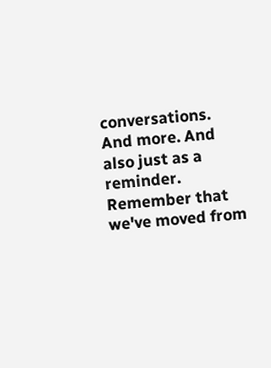conversations. And more. And also just as a reminder. Remember that we've moved from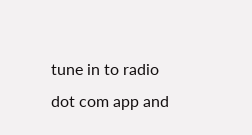tune in to radio dot com app and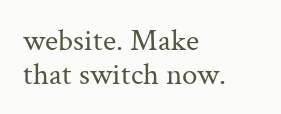website. Make that switch now.